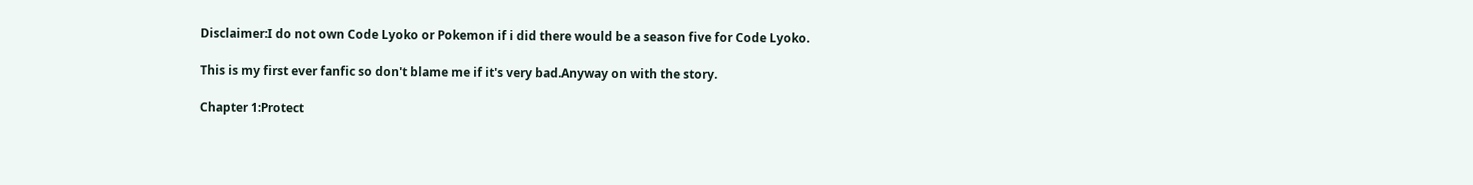Disclaimer:I do not own Code Lyoko or Pokemon if i did there would be a season five for Code Lyoko.

This is my first ever fanfic so don't blame me if it's very bad.Anyway on with the story.

Chapter 1:Protect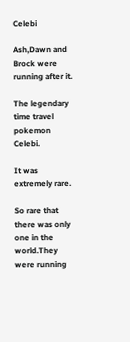Celebi

Ash,Dawn and Brock were running after it.

The legendary time travel pokemon Celebi.

It was extremely rare.

So rare that there was only one in the world.They were running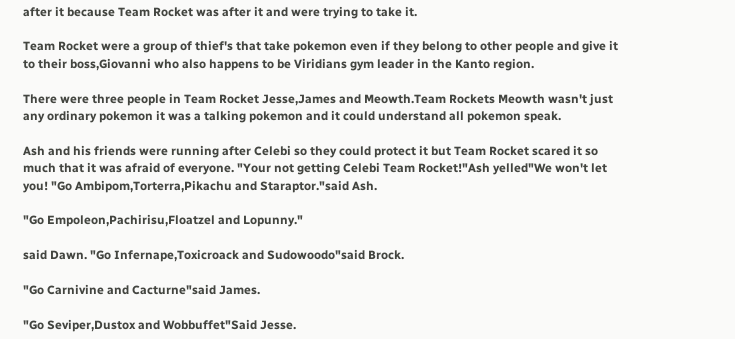after it because Team Rocket was after it and were trying to take it.

Team Rocket were a group of thief's that take pokemon even if they belong to other people and give it to their boss,Giovanni who also happens to be Viridians gym leader in the Kanto region.

There were three people in Team Rocket Jesse,James and Meowth.Team Rockets Meowth wasn't just any ordinary pokemon it was a talking pokemon and it could understand all pokemon speak.

Ash and his friends were running after Celebi so they could protect it but Team Rocket scared it so much that it was afraid of everyone. "Your not getting Celebi Team Rocket!"Ash yelled"We won't let you! "Go Ambipom,Torterra,Pikachu and Staraptor."said Ash.

"Go Empoleon,Pachirisu,Floatzel and Lopunny."

said Dawn. "Go Infernape,Toxicroack and Sudowoodo"said Brock.

"Go Carnivine and Cacturne"said James.

"Go Seviper,Dustox and Wobbuffet"Said Jesse.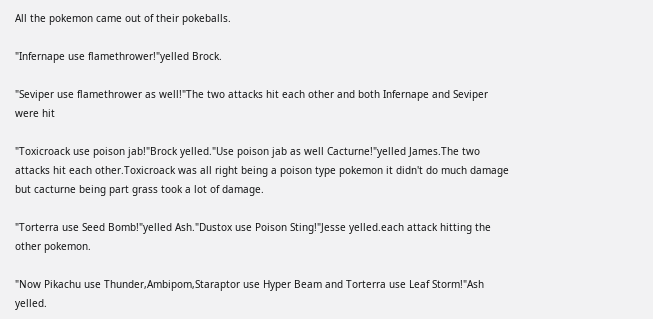All the pokemon came out of their pokeballs.

"Infernape use flamethrower!"yelled Brock.

"Seviper use flamethrower as well!"The two attacks hit each other and both Infernape and Seviper were hit

"Toxicroack use poison jab!"Brock yelled."Use poison jab as well Cacturne!"yelled James.The two attacks hit each other.Toxicroack was all right being a poison type pokemon it didn't do much damage but cacturne being part grass took a lot of damage.

"Torterra use Seed Bomb!"yelled Ash."Dustox use Poison Sting!"Jesse yelled.each attack hitting the other pokemon.

"Now Pikachu use Thunder,Ambipom,Staraptor use Hyper Beam and Torterra use Leaf Storm!"Ash yelled.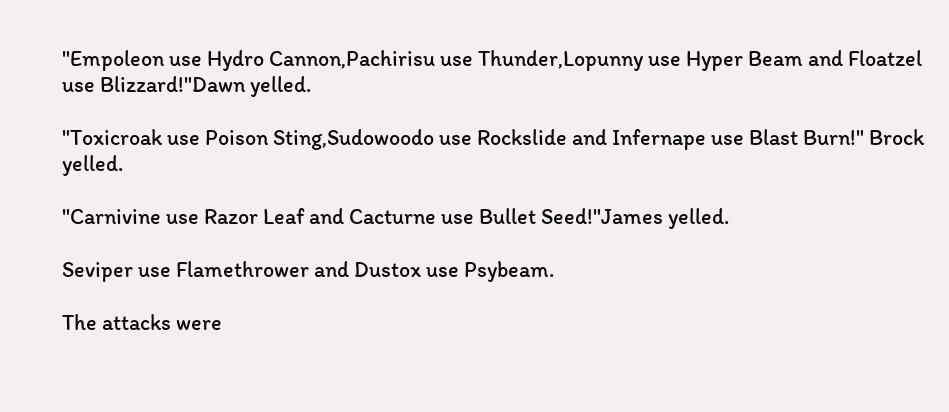"Empoleon use Hydro Cannon,Pachirisu use Thunder,Lopunny use Hyper Beam and Floatzel use Blizzard!"Dawn yelled.

"Toxicroak use Poison Sting,Sudowoodo use Rockslide and Infernape use Blast Burn!" Brock yelled.

"Carnivine use Razor Leaf and Cacturne use Bullet Seed!"James yelled.

Seviper use Flamethrower and Dustox use Psybeam.

The attacks were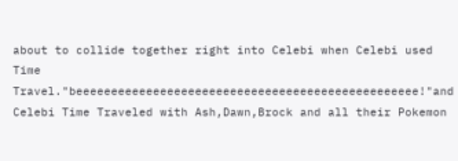about to collide together right into Celebi when Celebi used Time Travel."beeeeeeeeeeeeeeeeeeeeeeeeeeeeeeeeeeeeeeeeeeeeeeeee!"and Celebi Time Traveled with Ash,Dawn,Brock and all their Pokemon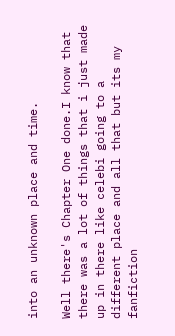into an unknown place and time.

Well there's Chapter One done.I know that there was a lot of things that i just made up in there like celebi going to a different place and all that but its my fanfiction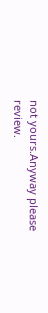not yours.Anyway please review.